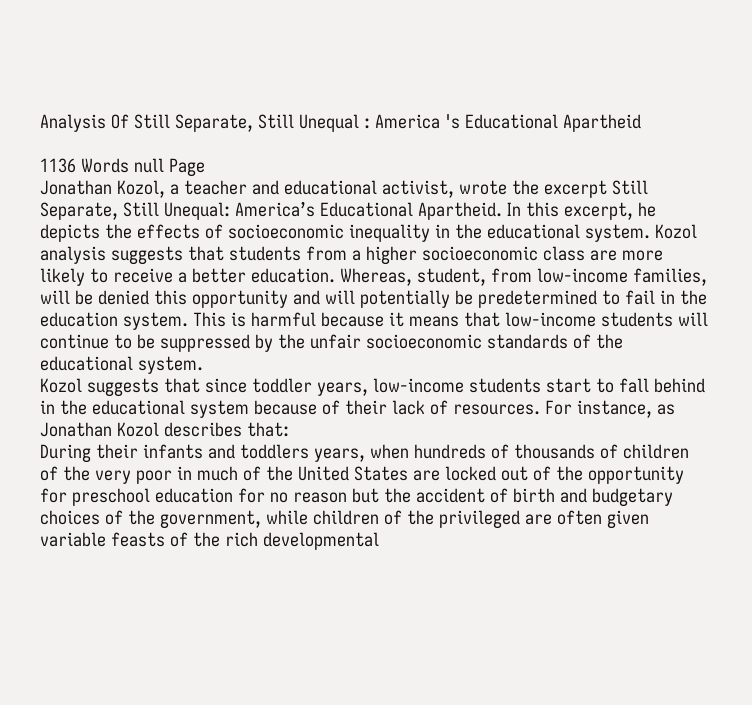Analysis Of Still Separate, Still Unequal : America 's Educational Apartheid

1136 Words null Page
Jonathan Kozol, a teacher and educational activist, wrote the excerpt Still Separate, Still Unequal: America’s Educational Apartheid. In this excerpt, he depicts the effects of socioeconomic inequality in the educational system. Kozol analysis suggests that students from a higher socioeconomic class are more likely to receive a better education. Whereas, student, from low-income families, will be denied this opportunity and will potentially be predetermined to fail in the education system. This is harmful because it means that low-income students will continue to be suppressed by the unfair socioeconomic standards of the educational system.
Kozol suggests that since toddler years, low-income students start to fall behind in the educational system because of their lack of resources. For instance, as Jonathan Kozol describes that:
During their infants and toddlers years, when hundreds of thousands of children of the very poor in much of the United States are locked out of the opportunity for preschool education for no reason but the accident of birth and budgetary choices of the government, while children of the privileged are often given variable feasts of the rich developmental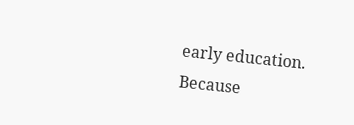early education.
Because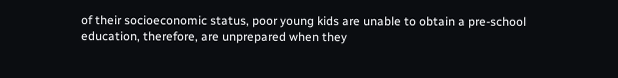of their socioeconomic status, poor young kids are unable to obtain a pre-school education, therefore, are unprepared when they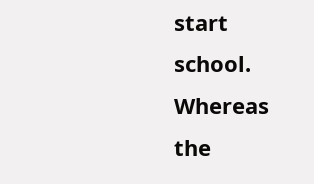start school. Whereas the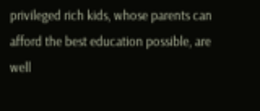privileged rich kids, whose parents can afford the best education possible, are well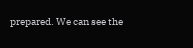prepared. We can see the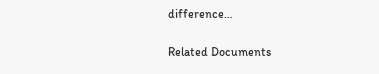difference…

Related Documents